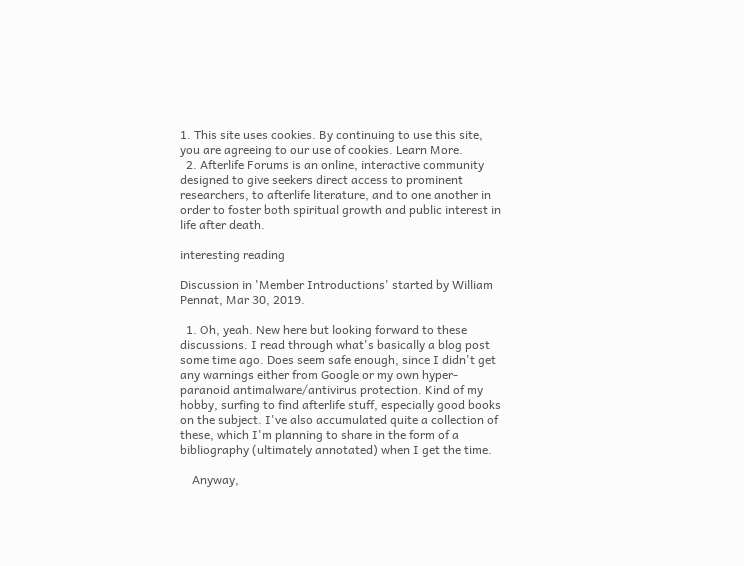1. This site uses cookies. By continuing to use this site, you are agreeing to our use of cookies. Learn More.
  2. Afterlife Forums is an online, interactive community designed to give seekers direct access to prominent researchers, to afterlife literature, and to one another in order to foster both spiritual growth and public interest in life after death.

interesting reading

Discussion in 'Member Introductions' started by William Pennat, Mar 30, 2019.

  1. Oh, yeah. New here but looking forward to these discussions. I read through what's basically a blog post some time ago. Does seem safe enough, since I didn't get any warnings either from Google or my own hyper-paranoid antimalware/antivirus protection. Kind of my hobby, surfing to find afterlife stuff, especially good books on the subject. I've also accumulated quite a collection of these, which I'm planning to share in the form of a bibliography (ultimately annotated) when I get the time.

    Anyway,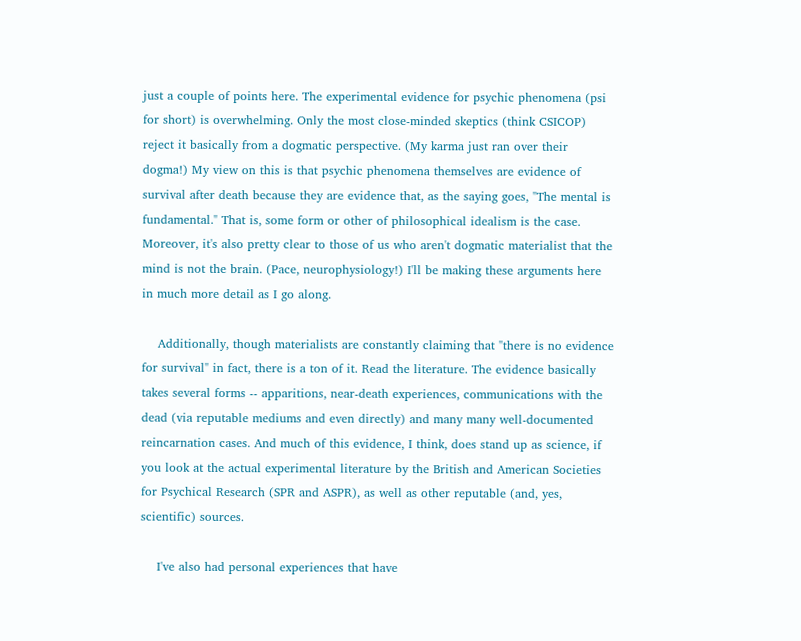just a couple of points here. The experimental evidence for psychic phenomena (psi for short) is overwhelming. Only the most close-minded skeptics (think CSICOP) reject it basically from a dogmatic perspective. (My karma just ran over their dogma!) My view on this is that psychic phenomena themselves are evidence of survival after death because they are evidence that, as the saying goes, "The mental is fundamental." That is, some form or other of philosophical idealism is the case. Moreover, it's also pretty clear to those of us who aren't dogmatic materialist that the mind is not the brain. (Pace, neurophysiology!) I'll be making these arguments here in much more detail as I go along.

    Additionally, though materialists are constantly claiming that "there is no evidence for survival" in fact, there is a ton of it. Read the literature. The evidence basically takes several forms -- apparitions, near-death experiences, communications with the dead (via reputable mediums and even directly) and many many well-documented reincarnation cases. And much of this evidence, I think, does stand up as science, if you look at the actual experimental literature by the British and American Societies for Psychical Research (SPR and ASPR), as well as other reputable (and, yes, scientific) sources.

    I've also had personal experiences that have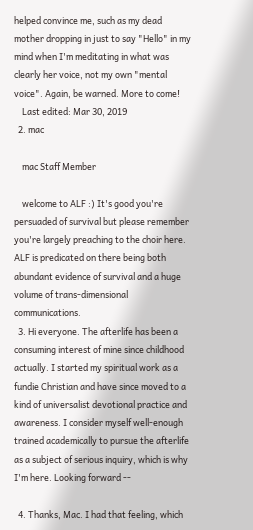helped convince me, such as my dead mother dropping in just to say "Hello" in my mind when I'm meditating in what was clearly her voice, not my own "mental voice". Again, be warned. More to come!
    Last edited: Mar 30, 2019
  2. mac

    mac Staff Member

    welcome to ALF :) It's good you're persuaded of survival but please remember you're largely preaching to the choir here. ALF is predicated on there being both abundant evidence of survival and a huge volume of trans-dimensional communications.
  3. Hi everyone. The afterlife has been a consuming interest of mine since childhood actually. I started my spiritual work as a fundie Christian and have since moved to a kind of universalist devotional practice and awareness. I consider myself well-enough trained academically to pursue the afterlife as a subject of serious inquiry, which is why I'm here. Looking forward --

  4. Thanks, Mac. I had that feeling, which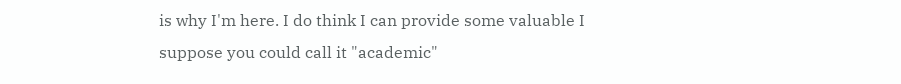is why I'm here. I do think I can provide some valuable I suppose you could call it "academic"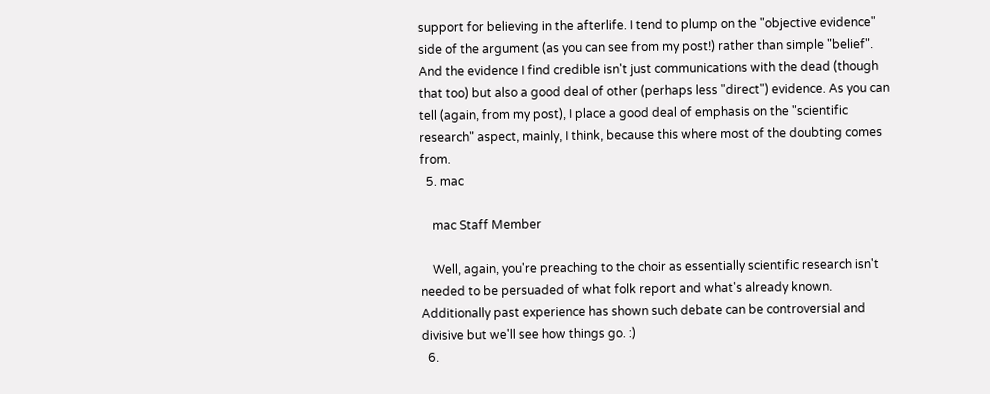support for believing in the afterlife. I tend to plump on the "objective evidence" side of the argument (as you can see from my post!) rather than simple "belief". And the evidence I find credible isn't just communications with the dead (though that too) but also a good deal of other (perhaps less "direct") evidence. As you can tell (again, from my post), I place a good deal of emphasis on the "scientific research" aspect, mainly, I think, because this where most of the doubting comes from.
  5. mac

    mac Staff Member

    Well, again, you're preaching to the choir as essentially scientific research isn't needed to be persuaded of what folk report and what's already known. Additionally past experience has shown such debate can be controversial and divisive but we'll see how things go. :)
  6.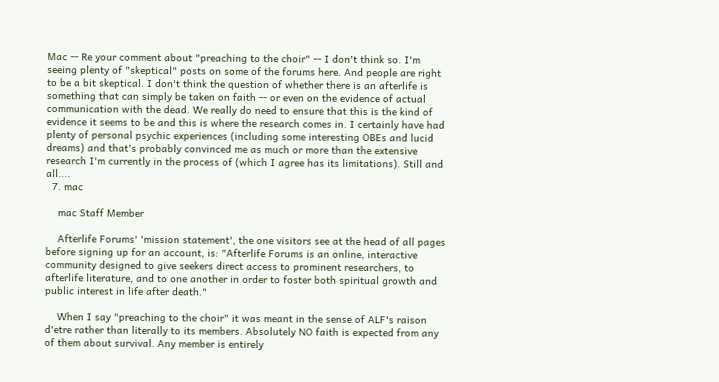Mac -- Re your comment about "preaching to the choir" -- I don't think so. I'm seeing plenty of "skeptical" posts on some of the forums here. And people are right to be a bit skeptical. I don't think the question of whether there is an afterlife is something that can simply be taken on faith -- or even on the evidence of actual communication with the dead. We really do need to ensure that this is the kind of evidence it seems to be and this is where the research comes in. I certainly have had plenty of personal psychic experiences (including some interesting OBEs and lucid dreams) and that's probably convinced me as much or more than the extensive research I'm currently in the process of (which I agree has its limitations). Still and all....
  7. mac

    mac Staff Member

    Afterlife Forums' 'mission statement', the one visitors see at the head of all pages before signing up for an account, is: "Afterlife Forums is an online, interactive community designed to give seekers direct access to prominent researchers, to afterlife literature, and to one another in order to foster both spiritual growth and public interest in life after death."

    When I say "preaching to the choir" it was meant in the sense of ALF's raison d'etre rather than literally to its members. Absolutely NO faith is expected from any of them about survival. Any member is entirely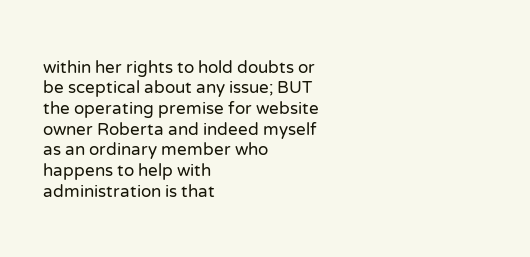within her rights to hold doubts or be sceptical about any issue; BUT the operating premise for website owner Roberta and indeed myself as an ordinary member who happens to help with administration is that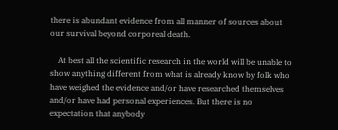there is abundant evidence from all manner of sources about our survival beyond corporeal death.

    At best all the scientific research in the world will be unable to show anything different from what is already know by folk who have weighed the evidence and/or have researched themselves and/or have had personal experiences. But there is no expectation that anybody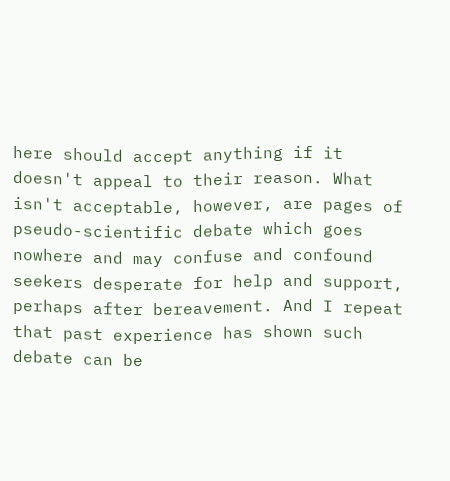here should accept anything if it doesn't appeal to their reason. What isn't acceptable, however, are pages of pseudo-scientific debate which goes nowhere and may confuse and confound seekers desperate for help and support, perhaps after bereavement. And I repeat that past experience has shown such debate can be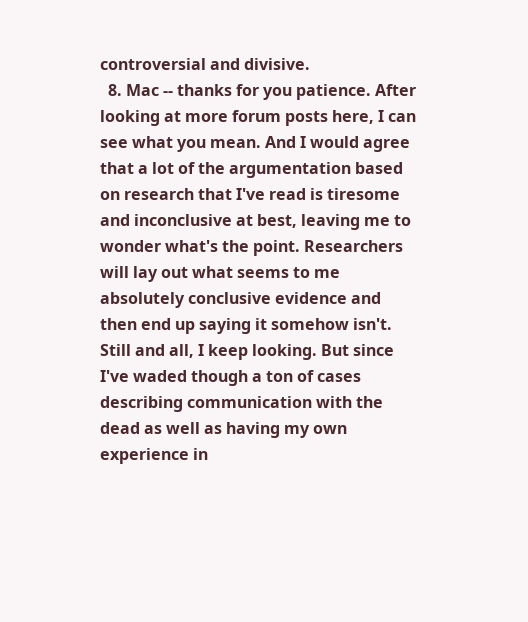controversial and divisive.
  8. Mac -- thanks for you patience. After looking at more forum posts here, I can see what you mean. And I would agree that a lot of the argumentation based on research that I've read is tiresome and inconclusive at best, leaving me to wonder what's the point. Researchers will lay out what seems to me absolutely conclusive evidence and then end up saying it somehow isn't. Still and all, I keep looking. But since I've waded though a ton of cases describing communication with the dead as well as having my own experience in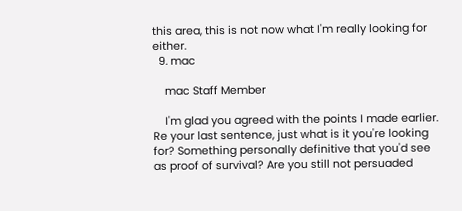this area, this is not now what I'm really looking for either.
  9. mac

    mac Staff Member

    I'm glad you agreed with the points I made earlier. Re your last sentence, just what is it you're looking for? Something personally definitive that you'd see as proof of survival? Are you still not persuaded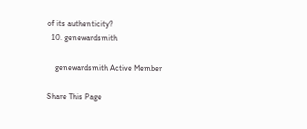of its authenticity?
  10. genewardsmith

    genewardsmith Active Member

Share This Page